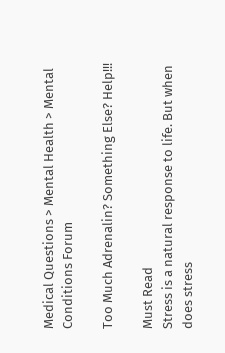Medical Questions > Mental Health > Mental Conditions Forum

Too Much Adrenalin? Something Else? Help!!!

Must Read
Stress is a natural response to life. But when does stress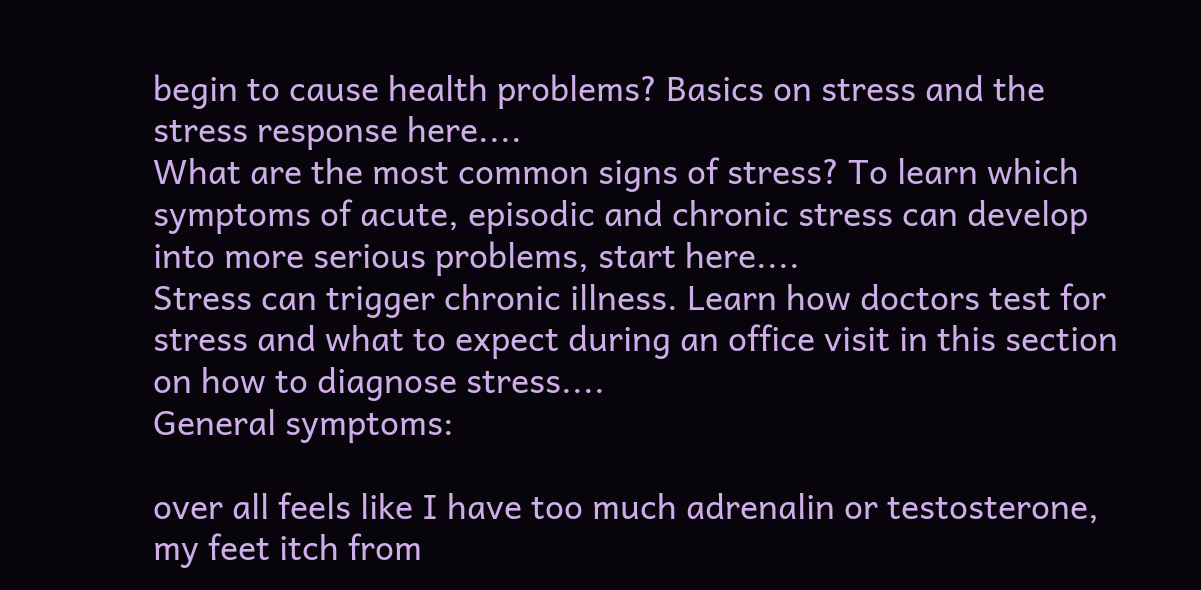begin to cause health problems? Basics on stress and the stress response here....
What are the most common signs of stress? To learn which symptoms of acute, episodic and chronic stress can develop into more serious problems, start here....
Stress can trigger chronic illness. Learn how doctors test for stress and what to expect during an office visit in this section on how to diagnose stress....
General symptoms:

over all feels like I have too much adrenalin or testosterone, my feet itch from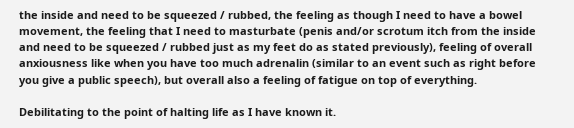the inside and need to be squeezed / rubbed, the feeling as though I need to have a bowel movement, the feeling that I need to masturbate (penis and/or scrotum itch from the inside and need to be squeezed / rubbed just as my feet do as stated previously), feeling of overall anxiousness like when you have too much adrenalin (similar to an event such as right before you give a public speech), but overall also a feeling of fatigue on top of everything.

Debilitating to the point of halting life as I have known it.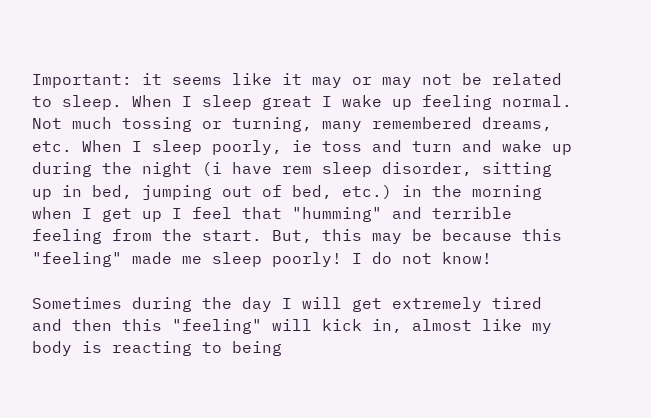Important: it seems like it may or may not be related to sleep. When I sleep great I wake up feeling normal. Not much tossing or turning, many remembered dreams, etc. When I sleep poorly, ie toss and turn and wake up during the night (i have rem sleep disorder, sitting up in bed, jumping out of bed, etc.) in the morning when I get up I feel that "humming" and terrible feeling from the start. But, this may be because this "feeling" made me sleep poorly! I do not know!

Sometimes during the day I will get extremely tired and then this "feeling" will kick in, almost like my body is reacting to being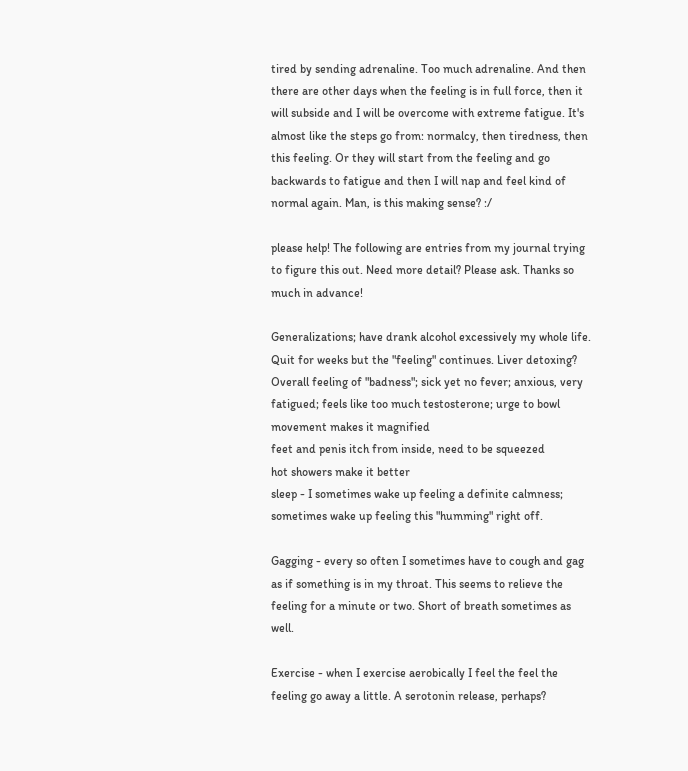tired by sending adrenaline. Too much adrenaline. And then there are other days when the feeling is in full force, then it will subside and I will be overcome with extreme fatigue. It's almost like the steps go from: normalcy, then tiredness, then this feeling. Or they will start from the feeling and go backwards to fatigue and then I will nap and feel kind of normal again. Man, is this making sense? :/

please help! The following are entries from my journal trying to figure this out. Need more detail? Please ask. Thanks so much in advance!

Generalizations; have drank alcohol excessively my whole life. Quit for weeks but the "feeling" continues. Liver detoxing? Overall feeling of "badness"; sick yet no fever; anxious, very fatigued; feels like too much testosterone; urge to bowl movement makes it magnified
feet and penis itch from inside, need to be squeezed
hot showers make it better
sleep - I sometimes wake up feeling a definite calmness; sometimes wake up feeling this "humming" right off.

Gagging - every so often I sometimes have to cough and gag as if something is in my throat. This seems to relieve the feeling for a minute or two. Short of breath sometimes as well.

Exercise - when I exercise aerobically I feel the feel the feeling go away a little. A serotonin release, perhaps?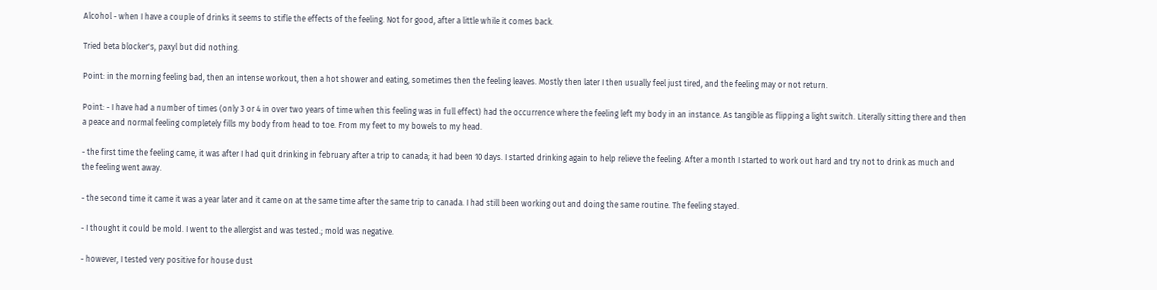Alcohol - when I have a couple of drinks it seems to stifle the effects of the feeling. Not for good, after a little while it comes back.

Tried beta blocker's, paxyl but did nothing.

Point: in the morning feeling bad, then an intense workout, then a hot shower and eating, sometimes then the feeling leaves. Mostly then later I then usually feel just tired, and the feeling may or not return.

Point: - I have had a number of times (only 3 or 4 in over two years of time when this feeling was in full effect) had the occurrence where the feeling left my body in an instance. As tangible as flipping a light switch. Literally sitting there and then a peace and normal feeling completely fills my body from head to toe. From my feet to my bowels to my head.

- the first time the feeling came, it was after I had quit drinking in february after a trip to canada; it had been 10 days. I started drinking again to help relieve the feeling. After a month I started to work out hard and try not to drink as much and the feeling went away.

- the second time it came it was a year later and it came on at the same time after the same trip to canada. I had still been working out and doing the same routine. The feeling stayed.

- I thought it could be mold. I went to the allergist and was tested.; mold was negative.

- however, I tested very positive for house dust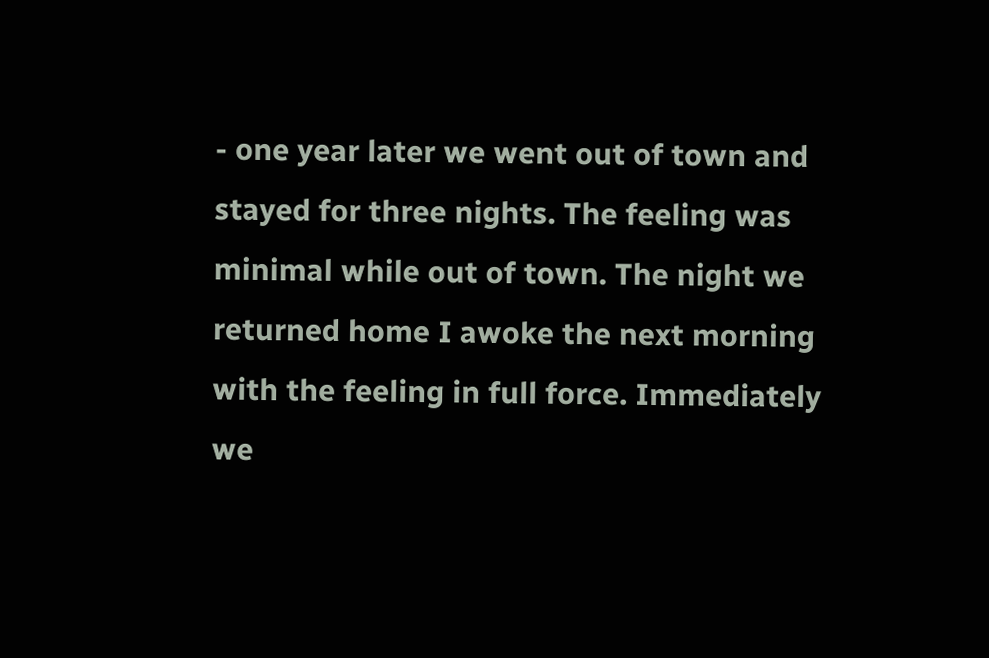- one year later we went out of town and stayed for three nights. The feeling was minimal while out of town. The night we returned home I awoke the next morning with the feeling in full force. Immediately we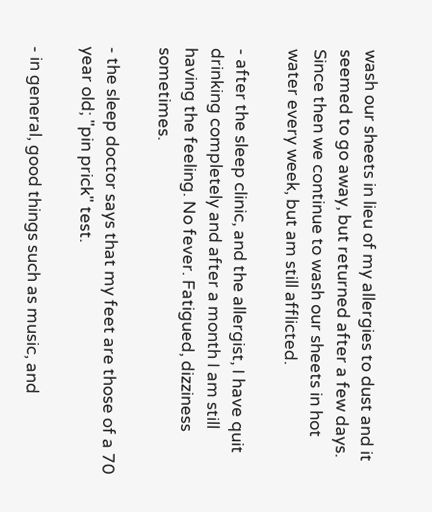wash our sheets in lieu of my allergies to dust and it seemed to go away, but returned after a few days. Since then we continue to wash our sheets in hot water every week, but am still afflicted.

- after the sleep clinic, and the allergist, I have quit drinking completely and after a month I am still having the feeling. No fever. Fatigued, dizziness sometimes.

- the sleep doctor says that my feet are those of a 70 year old; "pin prick" test.

- in general, good things such as music, and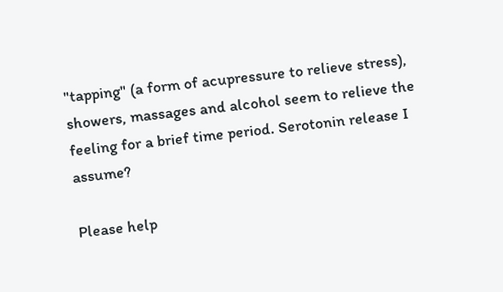"tapping" (a form of acupressure to relieve stress), showers, massages and alcohol seem to relieve the feeling for a brief time period. Serotonin release I assume?

Please help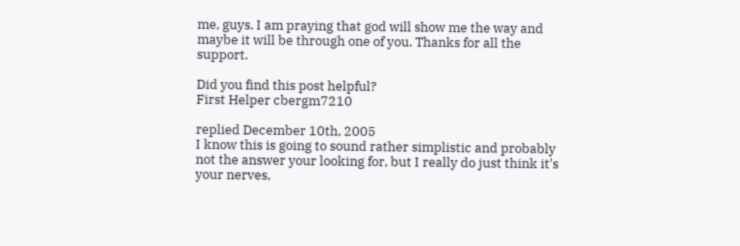me, guys. I am praying that god will show me the way and maybe it will be through one of you. Thanks for all the support.

Did you find this post helpful?
First Helper cbergm7210

replied December 10th, 2005
I know this is going to sound rather simplistic and probably not the answer your looking for, but I really do just think it's your nerves,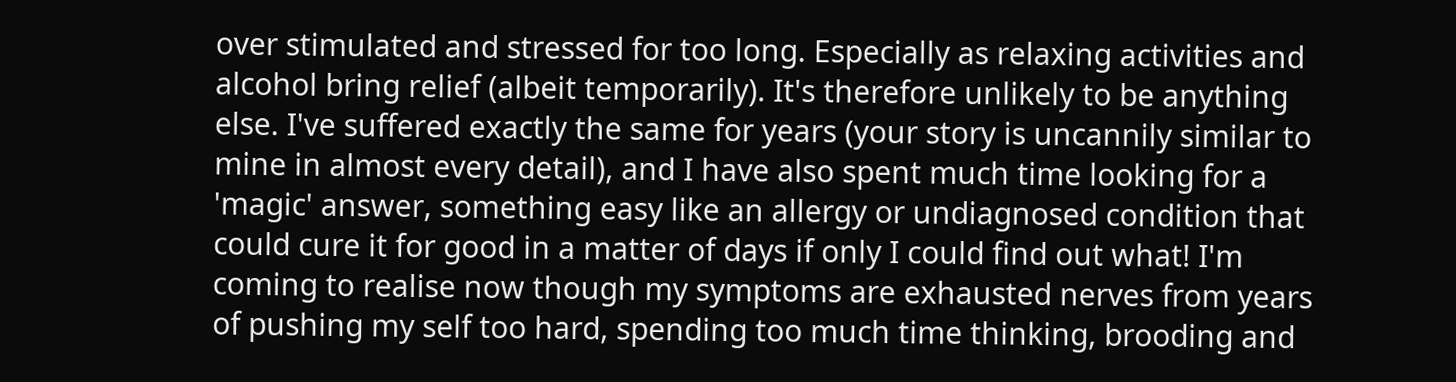over stimulated and stressed for too long. Especially as relaxing activities and alcohol bring relief (albeit temporarily). It's therefore unlikely to be anything else. I've suffered exactly the same for years (your story is uncannily similar to mine in almost every detail), and I have also spent much time looking for a 'magic' answer, something easy like an allergy or undiagnosed condition that could cure it for good in a matter of days if only I could find out what! I'm coming to realise now though my symptoms are exhausted nerves from years of pushing my self too hard, spending too much time thinking, brooding and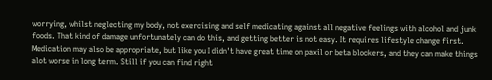worrying, whilst neglecting my body, not exercising and self medicating against all negative feelings with alcohol and junk foods. That kind of damage unfortunately can do this, and getting better is not easy. It requires lifestyle change first. Medication may also be appropriate, but like you I didn't have great time on paxil or beta blockers, and they can make things alot worse in long term. Still if you can find right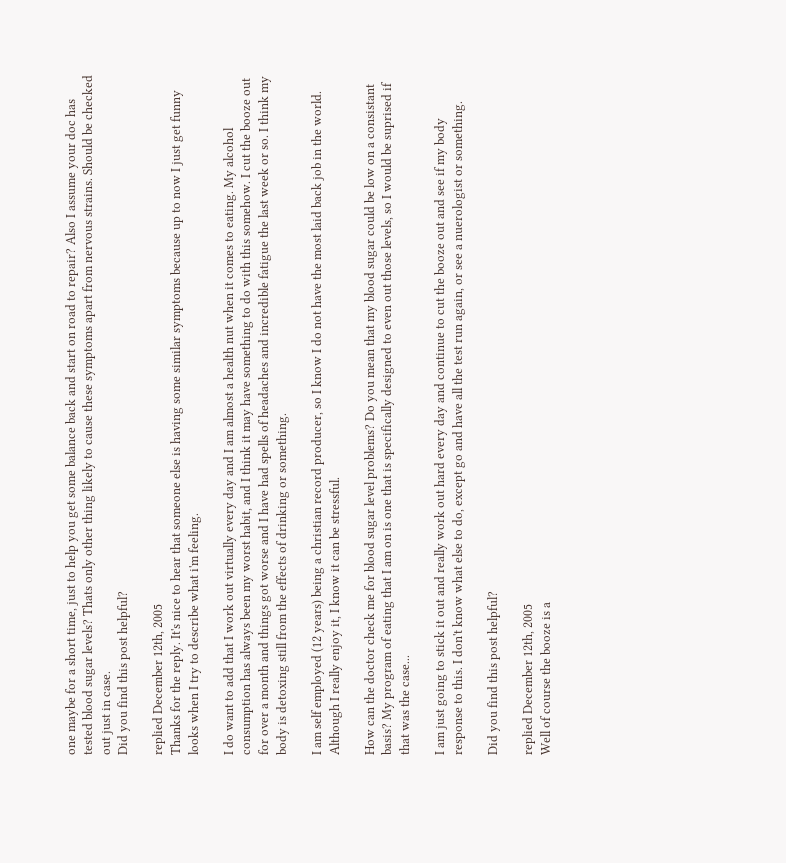one maybe for a short time, just to help you get some balance back and start on road to repair? Also I assume your doc has tested blood sugar levels? Thats only other thing likely to cause these symptoms apart from nervous strains. Should be checked out just in case.
Did you find this post helpful?

replied December 12th, 2005
Thanks for the reply. It's nice to hear that someone else is having some similar symptoms because up to now I just get funny looks when I try to describe what i'm feeling.

I do want to add that I work out virtually every day and I am almost a health nut when it comes to eating. My alcohol consumption has always been my worst habit, and I think it may have something to do with this somehow. I cut the booze out for over a month and things got worse and I have had spells of headaches and incredible fatigue the last week or so. I think my body is detoxing still from the effects of drinking or something.

I am self employed (12 years) being a christian record producer, so I know I do not have the most laid back job in the world. Although I really enjoy it, I know it can be stressful.

How can the doctor check me for blood sugar level problems? Do you mean that my blood sugar could be low on a consistant basis? My program of eating that I am on is one that is specifically designed to even out those levels, so I would be suprised if that was the case...

I am just going to stick it out and really work out hard every day and continue to cut the booze out and see if my body response to this. I don't know what else to do, except go and have all the test run again, or see a nuerologist or something.

Did you find this post helpful?

replied December 12th, 2005
Well of course the booze is a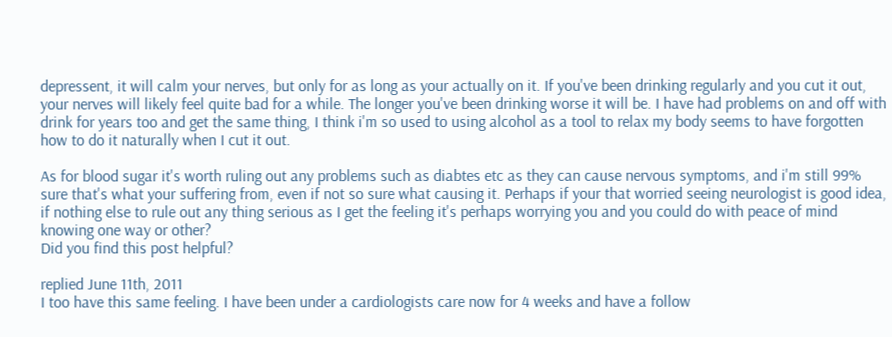depressent, it will calm your nerves, but only for as long as your actually on it. If you've been drinking regularly and you cut it out, your nerves will likely feel quite bad for a while. The longer you've been drinking worse it will be. I have had problems on and off with drink for years too and get the same thing, I think i'm so used to using alcohol as a tool to relax my body seems to have forgotten how to do it naturally when I cut it out.

As for blood sugar it's worth ruling out any problems such as diabtes etc as they can cause nervous symptoms, and i'm still 99% sure that's what your suffering from, even if not so sure what causing it. Perhaps if your that worried seeing neurologist is good idea, if nothing else to rule out any thing serious as I get the feeling it's perhaps worrying you and you could do with peace of mind knowing one way or other?
Did you find this post helpful?

replied June 11th, 2011
I too have this same feeling. I have been under a cardiologists care now for 4 weeks and have a follow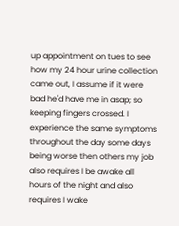up appointment on tues to see how my 24 hour urine collection came out, I assume if it were bad he'd have me in asap; so keeping fingers crossed. I experience the same symptoms throughout the day some days being worse then others my job also requires I be awake all hours of the night and also requires I wake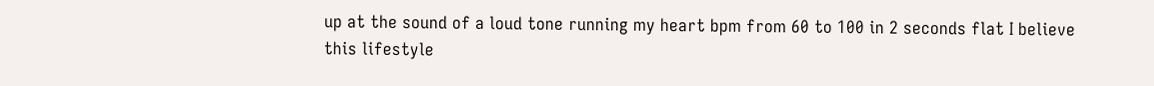up at the sound of a loud tone running my heart bpm from 60 to 100 in 2 seconds flat I believe this lifestyle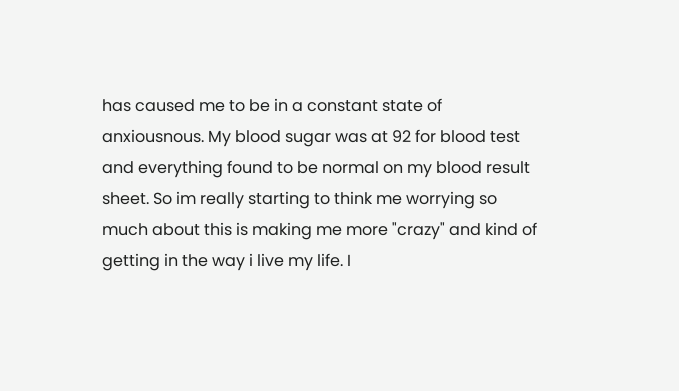has caused me to be in a constant state of anxiousnous. My blood sugar was at 92 for blood test and everything found to be normal on my blood result sheet. So im really starting to think me worrying so much about this is making me more "crazy" and kind of getting in the way i live my life. I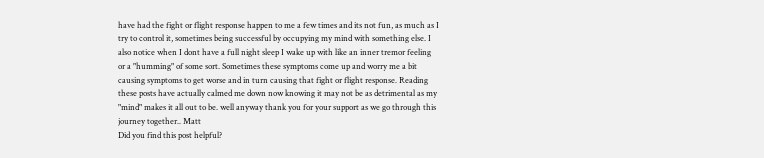have had the fight or flight response happen to me a few times and its not fun, as much as I try to control it, sometimes being successful by occupying my mind with something else. I also notice when I dont have a full night sleep I wake up with like an inner tremor feeling or a "humming" of some sort. Sometimes these symptoms come up and worry me a bit causing symptoms to get worse and in turn causing that fight or flight response. Reading these posts have actually calmed me down now knowing it may not be as detrimental as my "mind" makes it all out to be. well anyway thank you for your support as we go through this journey together.. Matt
Did you find this post helpful?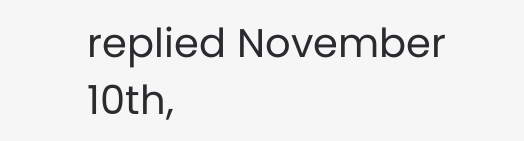replied November 10th,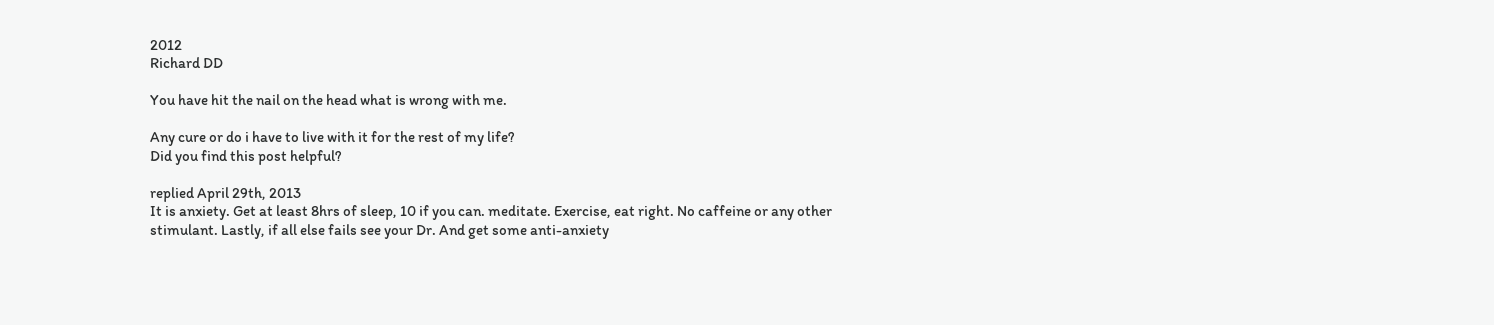2012
Richard DD

You have hit the nail on the head what is wrong with me.

Any cure or do i have to live with it for the rest of my life?
Did you find this post helpful?

replied April 29th, 2013
It is anxiety. Get at least 8hrs of sleep, 10 if you can. meditate. Exercise, eat right. No caffeine or any other stimulant. Lastly, if all else fails see your Dr. And get some anti-anxiety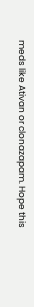meds like Ativan or clonazapam. Hope this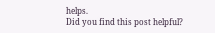helps.
Did you find this post helpful?